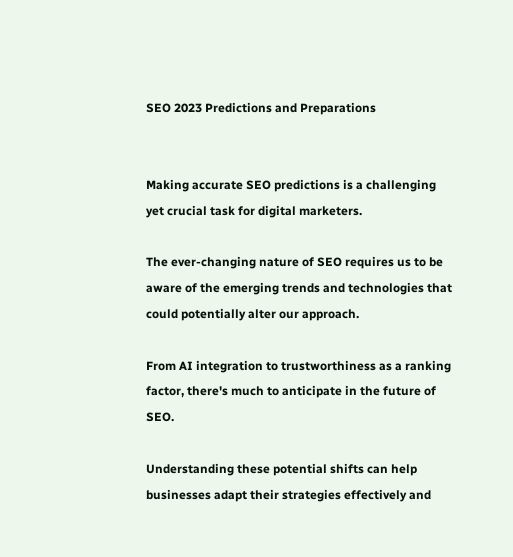SEO 2023 Predictions and Preparations


Making accurate SEO predictions is a challenging yet crucial task for digital marketers.

The ever-changing nature of SEO requires us to be aware of the emerging trends and technologies that could potentially alter our approach.

From AI integration to trustworthiness as a ranking factor, there's much to anticipate in the future of SEO.

Understanding these potential shifts can help businesses adapt their strategies effectively and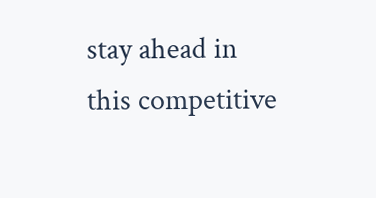stay ahead in this competitive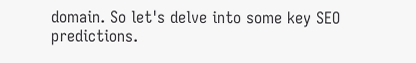domain. So let's delve into some key SEO predictions.